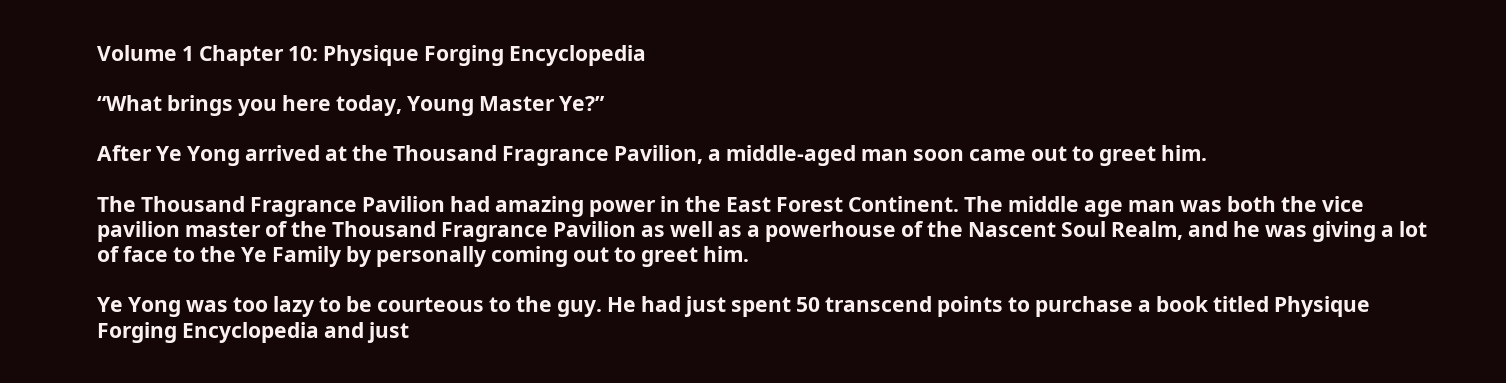Volume 1 Chapter 10: Physique Forging Encyclopedia

“What brings you here today, Young Master Ye?”

After Ye Yong arrived at the Thousand Fragrance Pavilion, a middle-aged man soon came out to greet him.

The Thousand Fragrance Pavilion had amazing power in the East Forest Continent. The middle age man was both the vice pavilion master of the Thousand Fragrance Pavilion as well as a powerhouse of the Nascent Soul Realm, and he was giving a lot of face to the Ye Family by personally coming out to greet him.

Ye Yong was too lazy to be courteous to the guy. He had just spent 50 transcend points to purchase a book titled Physique Forging Encyclopedia and just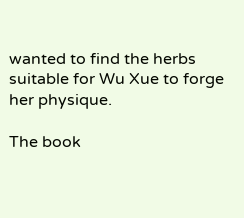wanted to find the herbs suitable for Wu Xue to forge her physique.

The book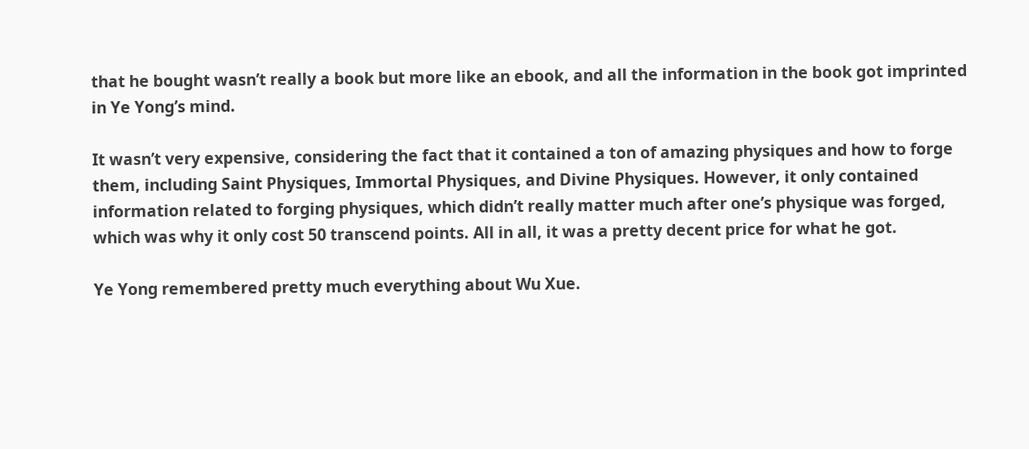that he bought wasn’t really a book but more like an ebook, and all the information in the book got imprinted in Ye Yong’s mind.

It wasn’t very expensive, considering the fact that it contained a ton of amazing physiques and how to forge them, including Saint Physiques, Immortal Physiques, and Divine Physiques. However, it only contained information related to forging physiques, which didn’t really matter much after one’s physique was forged, which was why it only cost 50 transcend points. All in all, it was a pretty decent price for what he got.

Ye Yong remembered pretty much everything about Wu Xue.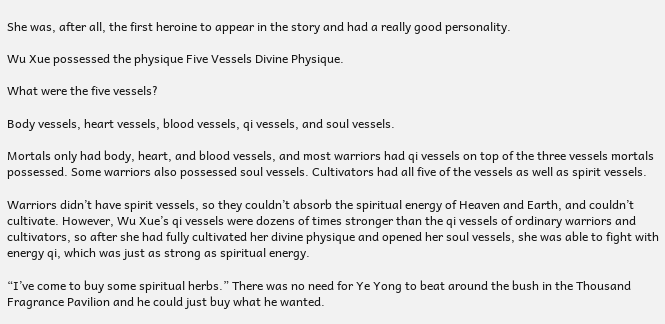She was, after all, the first heroine to appear in the story and had a really good personality.

Wu Xue possessed the physique Five Vessels Divine Physique.

What were the five vessels?

Body vessels, heart vessels, blood vessels, qi vessels, and soul vessels.

Mortals only had body, heart, and blood vessels, and most warriors had qi vessels on top of the three vessels mortals possessed. Some warriors also possessed soul vessels. Cultivators had all five of the vessels as well as spirit vessels.

Warriors didn’t have spirit vessels, so they couldn’t absorb the spiritual energy of Heaven and Earth, and couldn’t cultivate. However, Wu Xue’s qi vessels were dozens of times stronger than the qi vessels of ordinary warriors and cultivators, so after she had fully cultivated her divine physique and opened her soul vessels, she was able to fight with energy qi, which was just as strong as spiritual energy.

“I’ve come to buy some spiritual herbs.” There was no need for Ye Yong to beat around the bush in the Thousand Fragrance Pavilion and he could just buy what he wanted.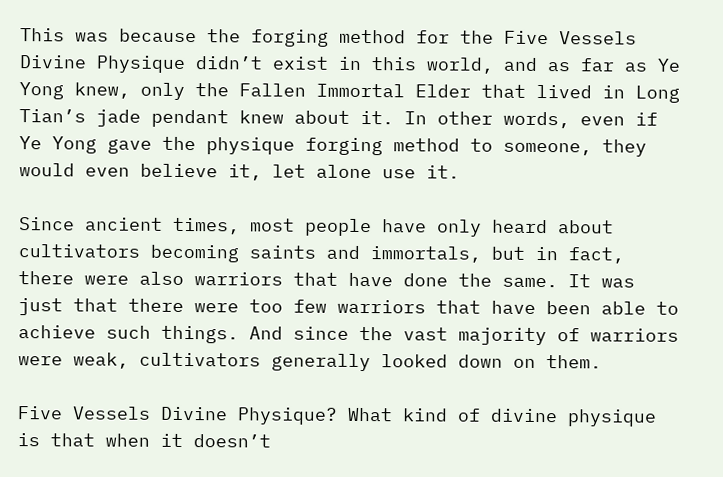This was because the forging method for the Five Vessels Divine Physique didn’t exist in this world, and as far as Ye Yong knew, only the Fallen Immortal Elder that lived in Long Tian’s jade pendant knew about it. In other words, even if Ye Yong gave the physique forging method to someone, they would even believe it, let alone use it.

Since ancient times, most people have only heard about cultivators becoming saints and immortals, but in fact, there were also warriors that have done the same. It was just that there were too few warriors that have been able to achieve such things. And since the vast majority of warriors were weak, cultivators generally looked down on them.

Five Vessels Divine Physique? What kind of divine physique is that when it doesn’t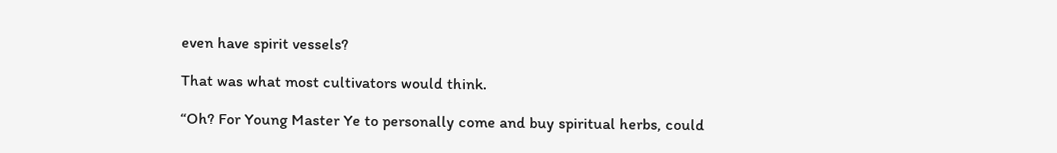even have spirit vessels?

That was what most cultivators would think.

“Oh? For Young Master Ye to personally come and buy spiritual herbs, could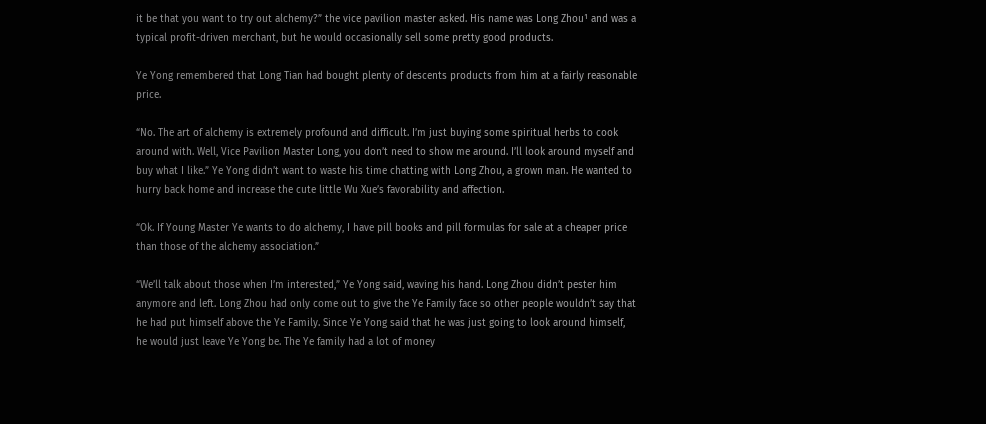it be that you want to try out alchemy?” the vice pavilion master asked. His name was Long Zhou¹ and was a typical profit-driven merchant, but he would occasionally sell some pretty good products.

Ye Yong remembered that Long Tian had bought plenty of descents products from him at a fairly reasonable price.

“No. The art of alchemy is extremely profound and difficult. I’m just buying some spiritual herbs to cook around with. Well, Vice Pavilion Master Long, you don’t need to show me around. I’ll look around myself and buy what I like.” Ye Yong didn’t want to waste his time chatting with Long Zhou, a grown man. He wanted to hurry back home and increase the cute little Wu Xue’s favorability and affection.

“Ok. If Young Master Ye wants to do alchemy, I have pill books and pill formulas for sale at a cheaper price than those of the alchemy association.”

“We’ll talk about those when I’m interested,” Ye Yong said, waving his hand. Long Zhou didn’t pester him anymore and left. Long Zhou had only come out to give the Ye Family face so other people wouldn’t say that he had put himself above the Ye Family. Since Ye Yong said that he was just going to look around himself, he would just leave Ye Yong be. The Ye family had a lot of money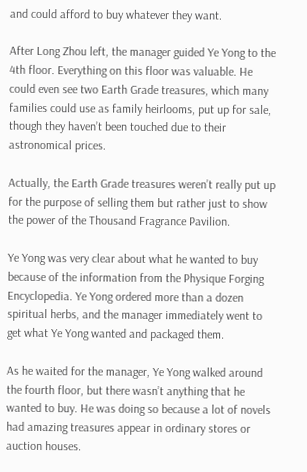and could afford to buy whatever they want.

After Long Zhou left, the manager guided Ye Yong to the 4th floor. Everything on this floor was valuable. He could even see two Earth Grade treasures, which many families could use as family heirlooms, put up for sale, though they haven’t been touched due to their astronomical prices.

Actually, the Earth Grade treasures weren’t really put up for the purpose of selling them but rather just to show the power of the Thousand Fragrance Pavilion.

Ye Yong was very clear about what he wanted to buy because of the information from the Physique Forging Encyclopedia. Ye Yong ordered more than a dozen spiritual herbs, and the manager immediately went to get what Ye Yong wanted and packaged them.

As he waited for the manager, Ye Yong walked around the fourth floor, but there wasn’t anything that he wanted to buy. He was doing so because a lot of novels had amazing treasures appear in ordinary stores or auction houses.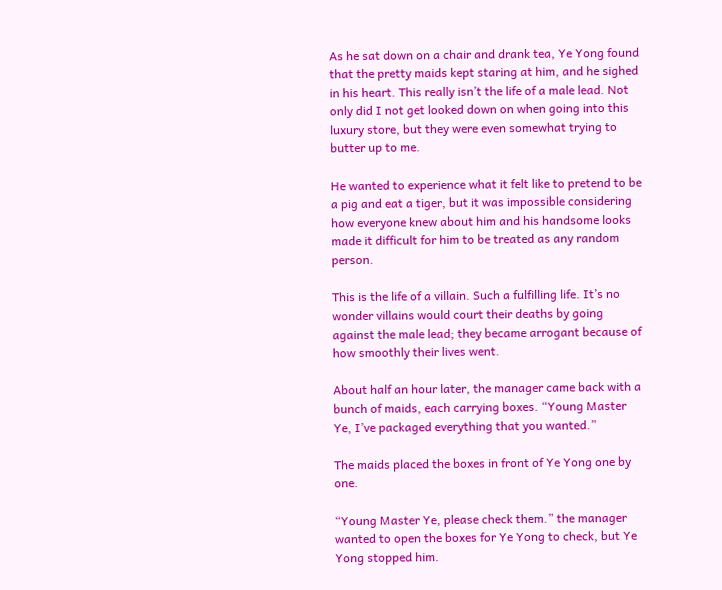As he sat down on a chair and drank tea, Ye Yong found that the pretty maids kept staring at him, and he sighed in his heart. This really isn’t the life of a male lead. Not only did I not get looked down on when going into this luxury store, but they were even somewhat trying to butter up to me.

He wanted to experience what it felt like to pretend to be a pig and eat a tiger, but it was impossible considering how everyone knew about him and his handsome looks made it difficult for him to be treated as any random person.

This is the life of a villain. Such a fulfilling life. It’s no wonder villains would court their deaths by going against the male lead; they became arrogant because of how smoothly their lives went.

About half an hour later, the manager came back with a bunch of maids, each carrying boxes. “Young Master Ye, I’ve packaged everything that you wanted.”

The maids placed the boxes in front of Ye Yong one by one.

“Young Master Ye, please check them.” the manager wanted to open the boxes for Ye Yong to check, but Ye Yong stopped him.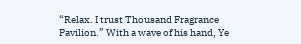“Relax. I trust Thousand Fragrance Pavilion.” With a wave of his hand, Ye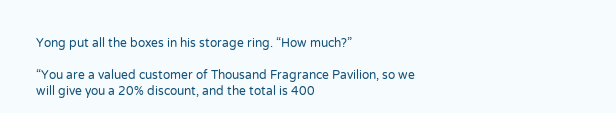Yong put all the boxes in his storage ring. “How much?”

“You are a valued customer of Thousand Fragrance Pavilion, so we will give you a 20% discount, and the total is 400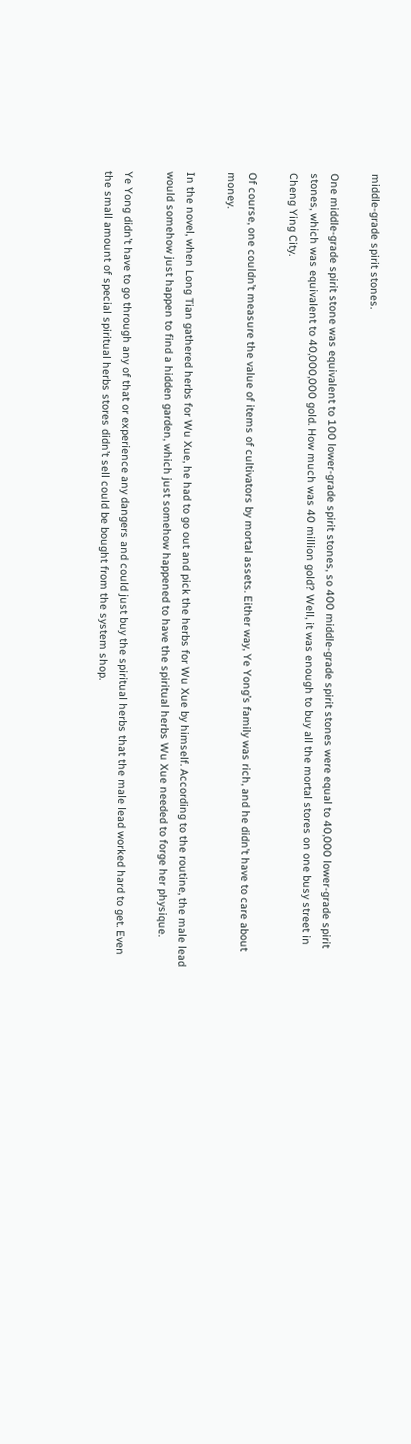middle-grade spirit stones.

One middle-grade spirit stone was equivalent to 100 lower-grade spirit stones, so 400 middle-grade spirit stones were equal to 40,000 lower-grade spirit stones, which was equivalent to 40,000,000 gold. How much was 40 million gold? Well, it was enough to buy all the mortal stores on one busy street in Cheng Ying City.

Of course, one couldn’t measure the value of items of cultivators by mortal assets. Either way, Ye Yong’s family was rich, and he didn’t have to care about money.

In the novel, when Long Tian gathered herbs for Wu Xue, he had to go out and pick the herbs for Wu Xue by himself. According to the routine, the male lead would somehow just happen to find a hidden garden, which just somehow happened to have the spiritual herbs Wu Xue needed to forge her physique.

Ye Yong didn’t have to go through any of that or experience any dangers and could just buy the spiritual herbs that the male lead worked hard to get. Even the small amount of special spiritual herbs stores didn’t sell could be bought from the system shop.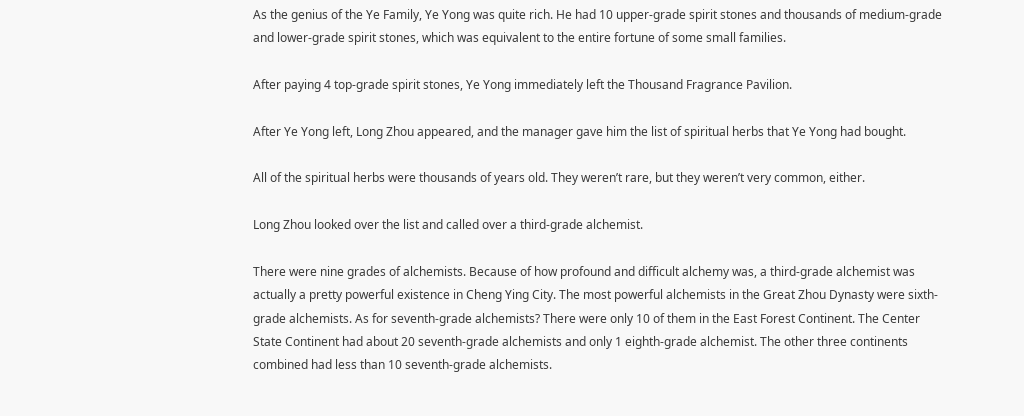As the genius of the Ye Family, Ye Yong was quite rich. He had 10 upper-grade spirit stones and thousands of medium-grade and lower-grade spirit stones, which was equivalent to the entire fortune of some small families.

After paying 4 top-grade spirit stones, Ye Yong immediately left the Thousand Fragrance Pavilion.

After Ye Yong left, Long Zhou appeared, and the manager gave him the list of spiritual herbs that Ye Yong had bought.

All of the spiritual herbs were thousands of years old. They weren’t rare, but they weren’t very common, either.

Long Zhou looked over the list and called over a third-grade alchemist.

There were nine grades of alchemists. Because of how profound and difficult alchemy was, a third-grade alchemist was actually a pretty powerful existence in Cheng Ying City. The most powerful alchemists in the Great Zhou Dynasty were sixth-grade alchemists. As for seventh-grade alchemists? There were only 10 of them in the East Forest Continent. The Center State Continent had about 20 seventh-grade alchemists and only 1 eighth-grade alchemist. The other three continents combined had less than 10 seventh-grade alchemists.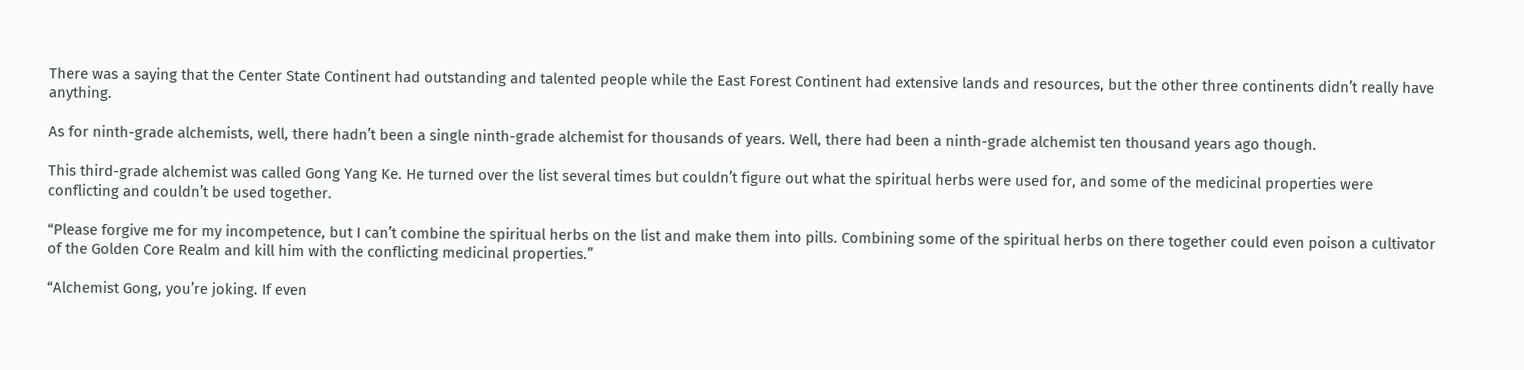There was a saying that the Center State Continent had outstanding and talented people while the East Forest Continent had extensive lands and resources, but the other three continents didn’t really have anything.

As for ninth-grade alchemists, well, there hadn’t been a single ninth-grade alchemist for thousands of years. Well, there had been a ninth-grade alchemist ten thousand years ago though.

This third-grade alchemist was called Gong Yang Ke. He turned over the list several times but couldn’t figure out what the spiritual herbs were used for, and some of the medicinal properties were conflicting and couldn’t be used together.

“Please forgive me for my incompetence, but I can’t combine the spiritual herbs on the list and make them into pills. Combining some of the spiritual herbs on there together could even poison a cultivator of the Golden Core Realm and kill him with the conflicting medicinal properties.”

“Alchemist Gong, you’re joking. If even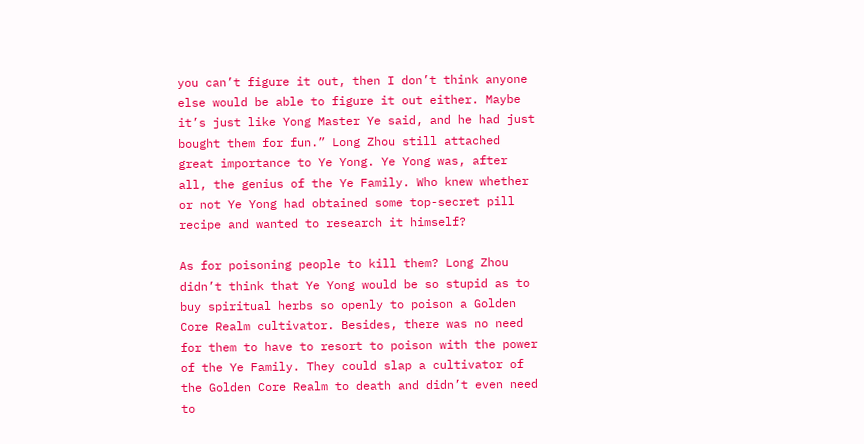you can’t figure it out, then I don’t think anyone else would be able to figure it out either. Maybe it’s just like Yong Master Ye said, and he had just bought them for fun.” Long Zhou still attached great importance to Ye Yong. Ye Yong was, after all, the genius of the Ye Family. Who knew whether or not Ye Yong had obtained some top-secret pill recipe and wanted to research it himself?

As for poisoning people to kill them? Long Zhou didn’t think that Ye Yong would be so stupid as to buy spiritual herbs so openly to poison a Golden Core Realm cultivator. Besides, there was no need for them to have to resort to poison with the power of the Ye Family. They could slap a cultivator of the Golden Core Realm to death and didn’t even need to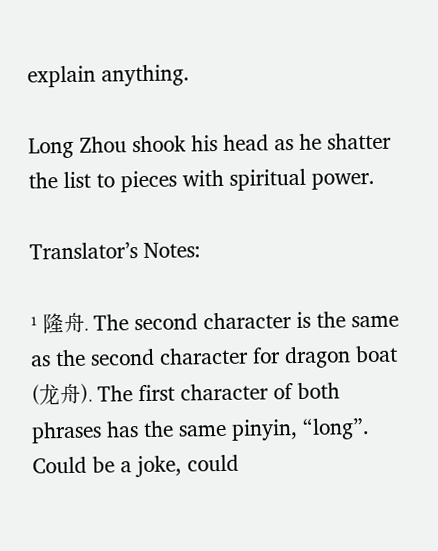explain anything.

Long Zhou shook his head as he shatter the list to pieces with spiritual power.

Translator’s Notes:

¹ 隆舟. The second character is the same as the second character for dragon boat (龙舟). The first character of both phrases has the same pinyin, “long”. Could be a joke, could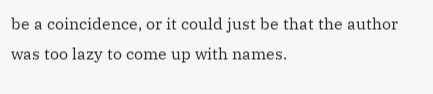be a coincidence, or it could just be that the author was too lazy to come up with names.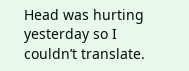Head was hurting yesterday so I couldn’t translate.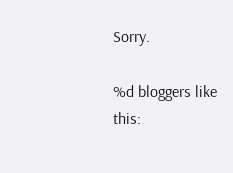Sorry.

%d bloggers like this: